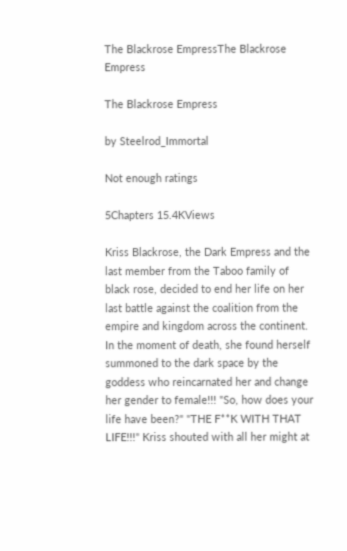The Blackrose EmpressThe Blackrose Empress

The Blackrose Empress

by Steelrod_Immortal

Not enough ratings

5Chapters 15.4KViews

Kriss Blackrose, the Dark Empress and the last member from the Taboo family of black rose, decided to end her life on her last battle against the coalition from the empire and kingdom across the continent. In the moment of death, she found herself summoned to the dark space by the goddess who reincarnated her and change her gender to female!!! "So, how does your life have been?" "THE F**K WITH THAT LIFE!!!" Kriss shouted with all her might at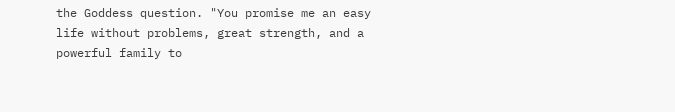the Goddess question. "You promise me an easy life without problems, great strength, and a powerful family to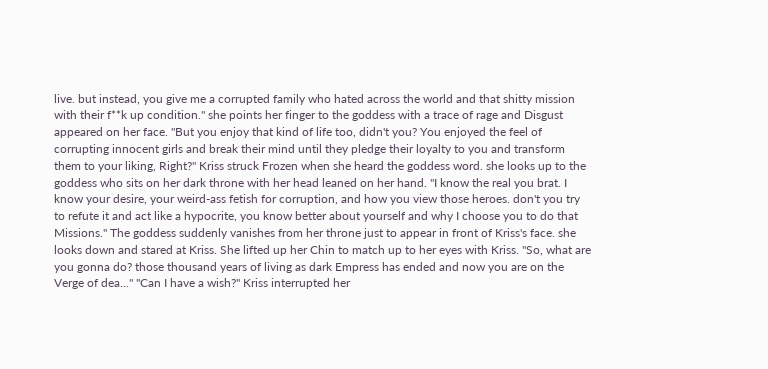live. but instead, you give me a corrupted family who hated across the world and that shitty mission with their f**k up condition." she points her finger to the goddess with a trace of rage and Disgust appeared on her face. "But you enjoy that kind of life too, didn't you? You enjoyed the feel of corrupting innocent girls and break their mind until they pledge their loyalty to you and transform them to your liking, Right?" Kriss struck Frozen when she heard the goddess word. she looks up to the goddess who sits on her dark throne with her head leaned on her hand. "I know the real you brat. I know your desire, your weird-ass fetish for corruption, and how you view those heroes. don't you try to refute it and act like a hypocrite, you know better about yourself and why I choose you to do that Missions." The goddess suddenly vanishes from her throne just to appear in front of Kriss's face. she looks down and stared at Kriss. She lifted up her Chin to match up to her eyes with Kriss. "So, what are you gonna do? those thousand years of living as dark Empress has ended and now you are on the Verge of dea..." "Can I have a wish?" Kriss interrupted her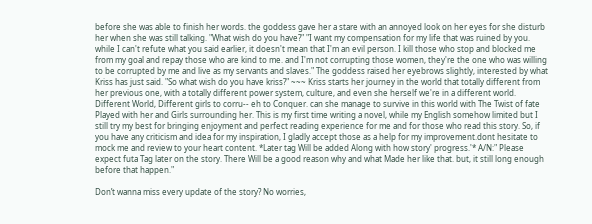before she was able to finish her words. the goddess gave her a stare with an annoyed look on her eyes for she disturb her when she was still talking. "What wish do you have?" "I want my compensation for my life that was ruined by you. while I can't refute what you said earlier, it doesn't mean that I'm an evil person. I kill those who stop and blocked me from my goal and repay those who are kind to me. and I'm not corrupting those women, they're the one who was willing to be corrupted by me and live as my servants and slaves." The goddess raised her eyebrows slightly, interested by what Kriss has just said. "So what wish do you have kriss?" ~~~ Kriss starts her journey in the world that totally different from her previous one, with a totally different power system, culture, and even she herself we're in a different world. Different World, Different girls to corru-- eh to Conquer. can she manage to survive in this world with The Twist of fate Played with her and Girls surrounding her. This is my first time writing a novel, while my English somehow limited but I still try my best for bringing enjoyment and perfect reading experience for me and for those who read this story. So, if you have any criticism and idea for my inspiration, I gladly accept those as a help for my improvement.dont hesitate to mock me and review to your heart content. *Later tag Will be added Along with how story' progress.'* A/N:" Please expect futa Tag later on the story. There Will be a good reason why and what Made her like that. but, it still long enough before that happen."

Don’t wanna miss every update of the story? No worries,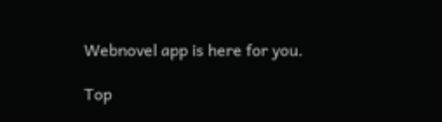Webnovel app is here for you.

Top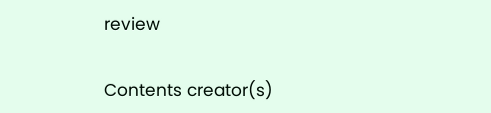review


Contents creator(s)